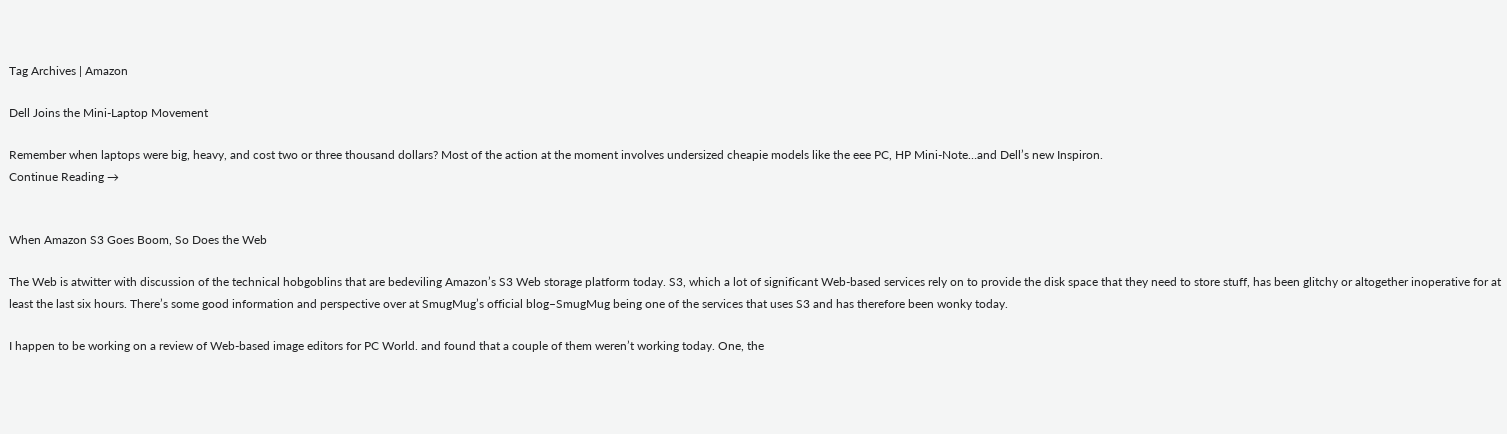Tag Archives | Amazon

Dell Joins the Mini-Laptop Movement

Remember when laptops were big, heavy, and cost two or three thousand dollars? Most of the action at the moment involves undersized cheapie models like the eee PC, HP Mini-Note…and Dell’s new Inspiron.
Continue Reading →


When Amazon S3 Goes Boom, So Does the Web

The Web is atwitter with discussion of the technical hobgoblins that are bedeviling Amazon’s S3 Web storage platform today. S3, which a lot of significant Web-based services rely on to provide the disk space that they need to store stuff, has been glitchy or altogether inoperative for at least the last six hours. There’s some good information and perspective over at SmugMug’s official blog–SmugMug being one of the services that uses S3 and has therefore been wonky today.

I happen to be working on a review of Web-based image editors for PC World. and found that a couple of them weren’t working today. One, the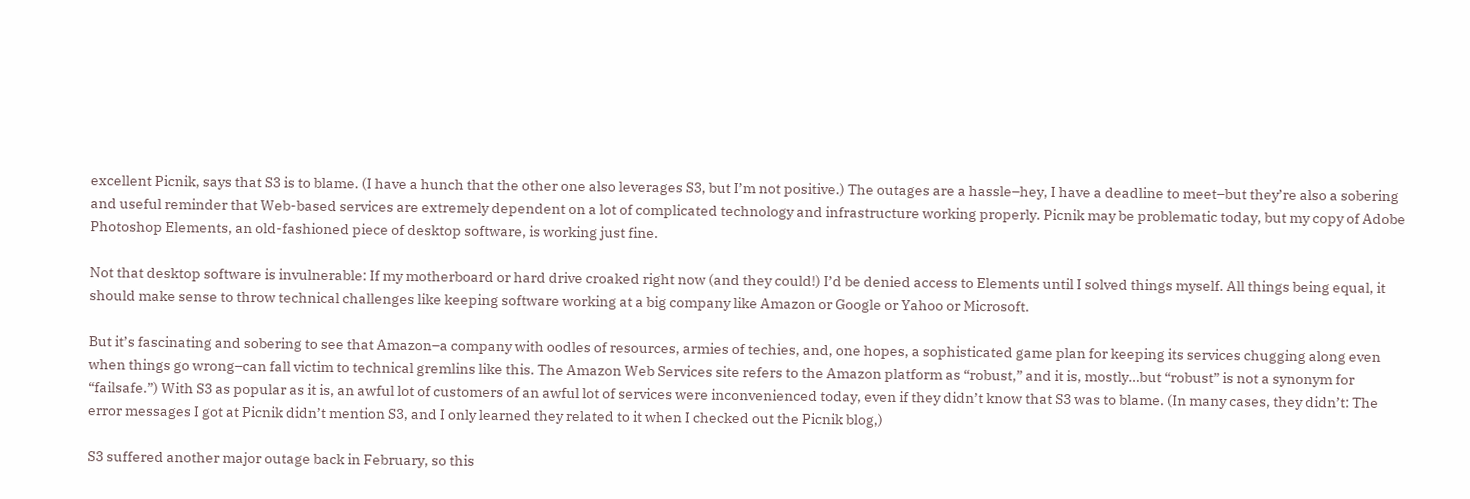excellent Picnik, says that S3 is to blame. (I have a hunch that the other one also leverages S3, but I’m not positive.) The outages are a hassle–hey, I have a deadline to meet–but they’re also a sobering and useful reminder that Web-based services are extremely dependent on a lot of complicated technology and infrastructure working properly. Picnik may be problematic today, but my copy of Adobe Photoshop Elements, an old-fashioned piece of desktop software, is working just fine.

Not that desktop software is invulnerable: If my motherboard or hard drive croaked right now (and they could!) I’d be denied access to Elements until I solved things myself. All things being equal, it should make sense to throw technical challenges like keeping software working at a big company like Amazon or Google or Yahoo or Microsoft.

But it’s fascinating and sobering to see that Amazon–a company with oodles of resources, armies of techies, and, one hopes, a sophisticated game plan for keeping its services chugging along even when things go wrong–can fall victim to technical gremlins like this. The Amazon Web Services site refers to the Amazon platform as “robust,” and it is, mostly…but “robust” is not a synonym for “failsafe.”) With S3 as popular as it is, an awful lot of customers of an awful lot of services were inconvenienced today, even if they didn’t know that S3 was to blame. (In many cases, they didn’t: The error messages I got at Picnik didn’t mention S3, and I only learned they related to it when I checked out the Picnik blog,)

S3 suffered another major outage back in February, so this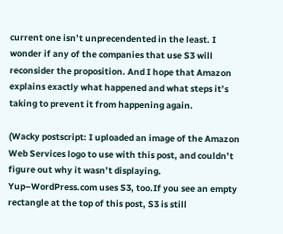current one isn’t unprecendented in the least. I wonder if any of the companies that use S3 will reconsider the proposition. And I hope that Amazon explains exactly what happened and what steps it’s taking to prevent it from happening again.

(Wacky postscript: I uploaded an image of the Amazon Web Services logo to use with this post, and couldn’t figure out why it wasn’t displaying. Yup–WordPress.com uses S3, too.If you see an empty rectangle at the top of this post, S3 is still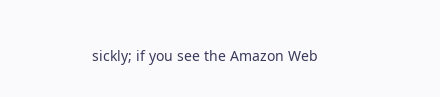sickly; if you see the Amazon Web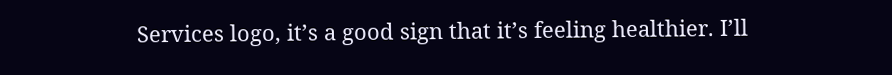Services logo, it’s a good sign that it’s feeling healthier. I’ll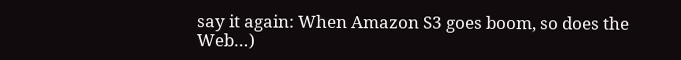say it again: When Amazon S3 goes boom, so does the Web…)